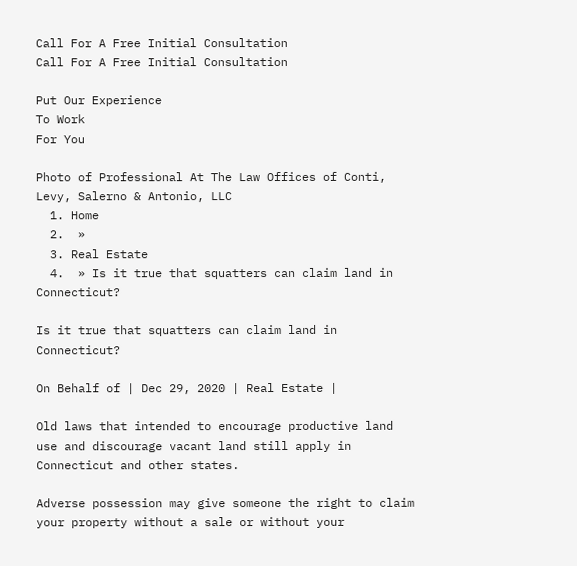Call For A Free Initial Consultation
Call For A Free Initial Consultation

Put Our Experience
To Work
For You

Photo of Professional At The Law Offices of Conti, Levy, Salerno & Antonio, LLC
  1. Home
  2.  »
  3. Real Estate
  4.  » Is it true that squatters can claim land in Connecticut?

Is it true that squatters can claim land in Connecticut?

On Behalf of | Dec 29, 2020 | Real Estate |

Old laws that intended to encourage productive land use and discourage vacant land still apply in Connecticut and other states.

Adverse possession may give someone the right to claim your property without a sale or without your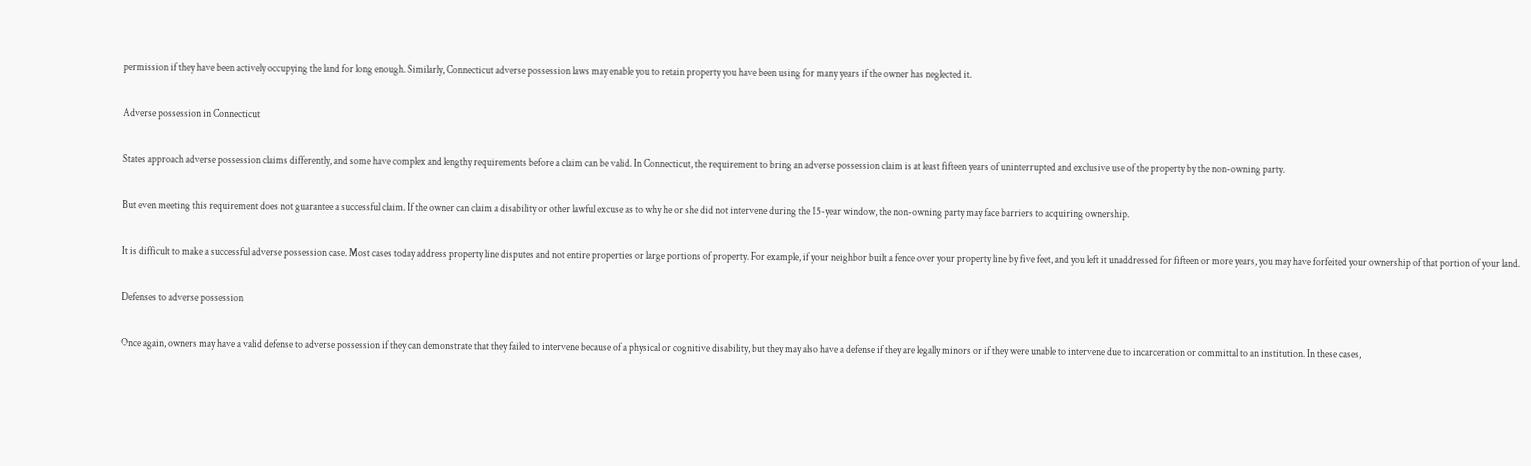permission if they have been actively occupying the land for long enough. Similarly, Connecticut adverse possession laws may enable you to retain property you have been using for many years if the owner has neglected it.

Adverse possession in Connecticut

States approach adverse possession claims differently, and some have complex and lengthy requirements before a claim can be valid. In Connecticut, the requirement to bring an adverse possession claim is at least fifteen years of uninterrupted and exclusive use of the property by the non-owning party.

But even meeting this requirement does not guarantee a successful claim. If the owner can claim a disability or other lawful excuse as to why he or she did not intervene during the 15-year window, the non-owning party may face barriers to acquiring ownership.

It is difficult to make a successful adverse possession case. Most cases today address property line disputes and not entire properties or large portions of property. For example, if your neighbor built a fence over your property line by five feet, and you left it unaddressed for fifteen or more years, you may have forfeited your ownership of that portion of your land.

Defenses to adverse possession

Once again, owners may have a valid defense to adverse possession if they can demonstrate that they failed to intervene because of a physical or cognitive disability, but they may also have a defense if they are legally minors or if they were unable to intervene due to incarceration or committal to an institution. In these cases,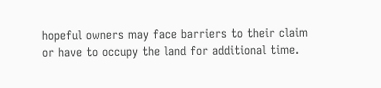hopeful owners may face barriers to their claim or have to occupy the land for additional time.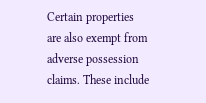Certain properties are also exempt from adverse possession claims. These include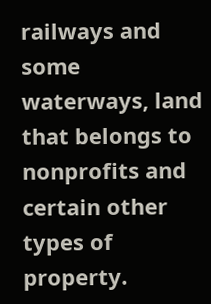railways and some waterways, land that belongs to nonprofits and certain other types of property.